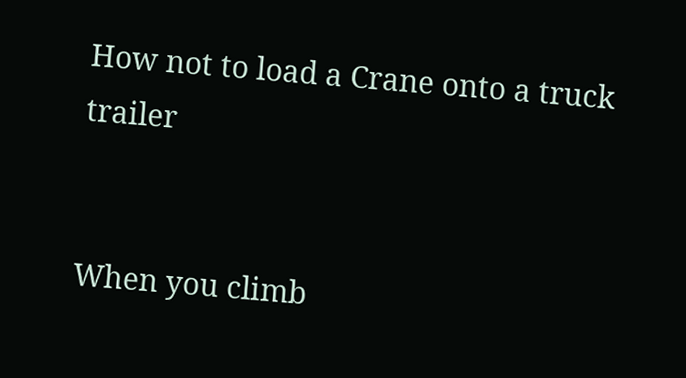How not to load a Crane onto a truck trailer


When you climb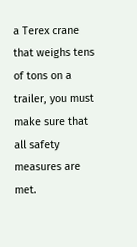a Terex crane that weighs tens of tons on a trailer, you must make sure that all safety measures are met.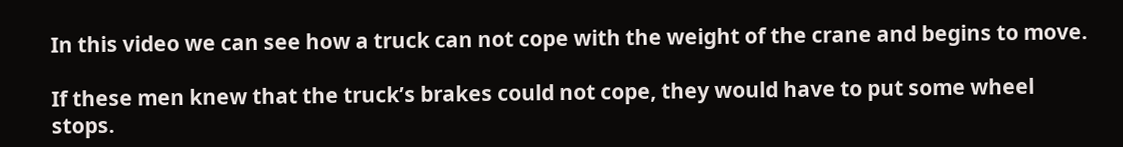In this video we can see how a truck can not cope with the weight of the crane and begins to move.

If these men knew that the truck’s brakes could not cope, they would have to put some wheel stops.